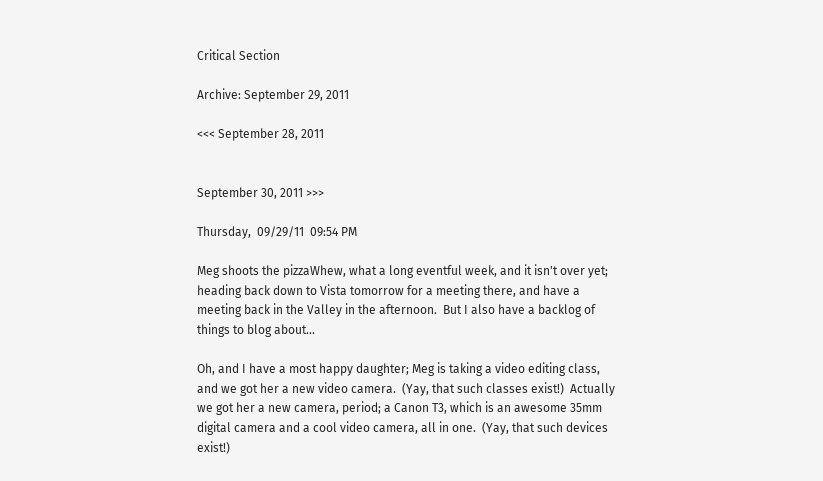Critical Section

Archive: September 29, 2011

<<< September 28, 2011


September 30, 2011 >>>

Thursday,  09/29/11  09:54 PM

Meg shoots the pizzaWhew, what a long eventful week, and it isn't over yet; heading back down to Vista tomorrow for a meeting there, and have a meeting back in the Valley in the afternoon.  But I also have a backlog of things to blog about...

Oh, and I have a most happy daughter; Meg is taking a video editing class, and we got her a new video camera.  (Yay, that such classes exist!)  Actually we got her a new camera, period; a Canon T3, which is an awesome 35mm digital camera and a cool video camera, all in one.  (Yay, that such devices exist!)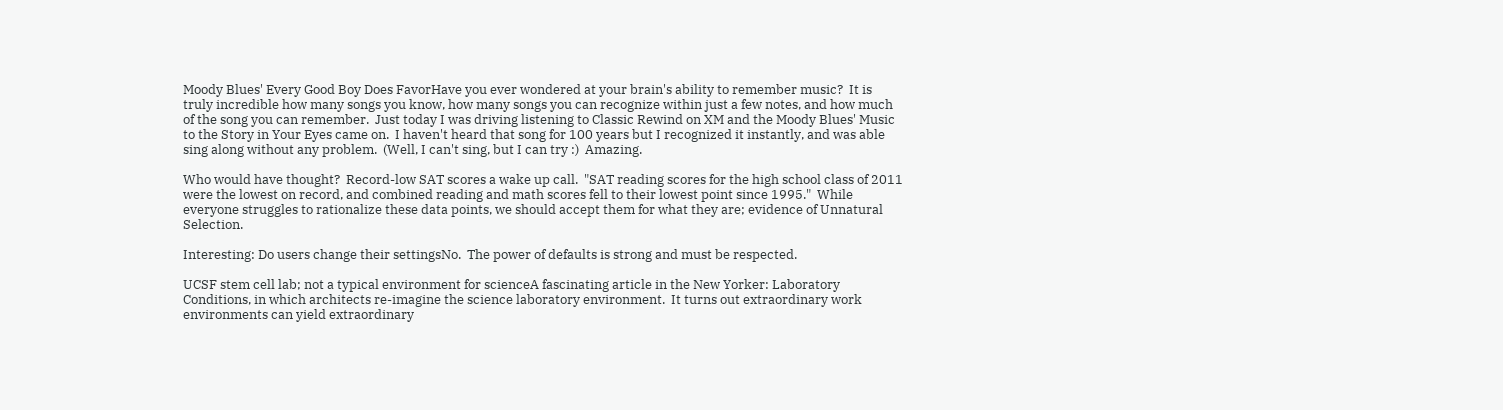Moody Blues' Every Good Boy Does FavorHave you ever wondered at your brain's ability to remember music?  It is truly incredible how many songs you know, how many songs you can recognize within just a few notes, and how much of the song you can remember.  Just today I was driving listening to Classic Rewind on XM and the Moody Blues' Music to the Story in Your Eyes came on.  I haven't heard that song for 100 years but I recognized it instantly, and was able sing along without any problem.  (Well, I can't sing, but I can try :)  Amazing.

Who would have thought?  Record-low SAT scores a wake up call.  "SAT reading scores for the high school class of 2011 were the lowest on record, and combined reading and math scores fell to their lowest point since 1995."  While everyone struggles to rationalize these data points, we should accept them for what they are; evidence of Unnatural Selection.

Interesting: Do users change their settingsNo.  The power of defaults is strong and must be respected.

UCSF stem cell lab; not a typical environment for scienceA fascinating article in the New Yorker: Laboratory Conditions, in which architects re-imagine the science laboratory environment.  It turns out extraordinary work environments can yield extraordinary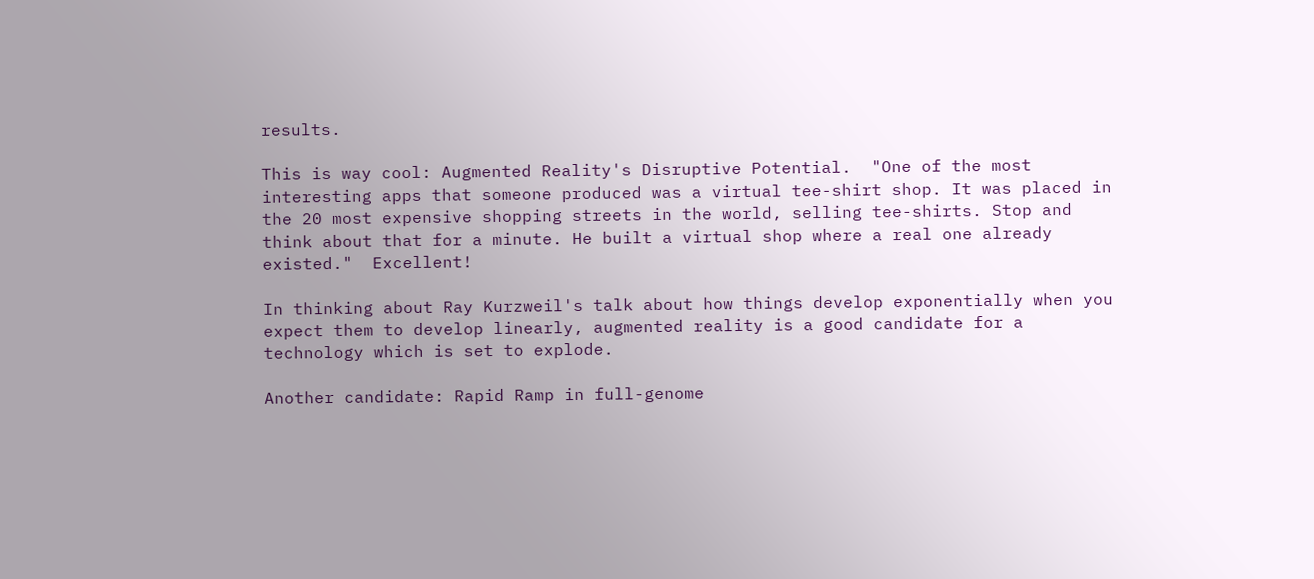results.

This is way cool: Augmented Reality's Disruptive Potential.  "One of the most interesting apps that someone produced was a virtual tee-shirt shop. It was placed in the 20 most expensive shopping streets in the world, selling tee-shirts. Stop and think about that for a minute. He built a virtual shop where a real one already existed."  Excellent!

In thinking about Ray Kurzweil's talk about how things develop exponentially when you expect them to develop linearly, augmented reality is a good candidate for a technology which is set to explode.

Another candidate: Rapid Ramp in full-genome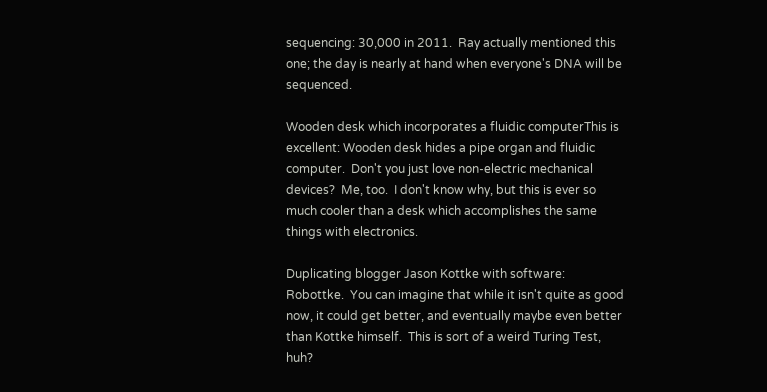sequencing: 30,000 in 2011.  Ray actually mentioned this one; the day is nearly at hand when everyone's DNA will be sequenced.

Wooden desk which incorporates a fluidic computerThis is excellent: Wooden desk hides a pipe organ and fluidic computer.  Don't you just love non-electric mechanical devices?  Me, too.  I don't know why, but this is ever so much cooler than a desk which accomplishes the same things with electronics.

Duplicating blogger Jason Kottke with software: Robottke.  You can imagine that while it isn't quite as good now, it could get better, and eventually maybe even better than Kottke himself.  This is sort of a weird Turing Test, huh?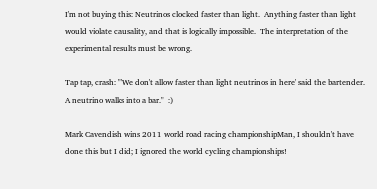I'm not buying this: Neutrinos clocked faster than light.  Anything faster than light would violate causality, and that is logically impossible.  The interpretation of the experimental results must be wrong.

Tap tap, crash: "'We don't allow faster than light neutrinos in here' said the bartender.  A neutrino walks into a bar."  :)

Mark Cavendish wins 2011 world road racing championshipMan, I shouldn't have done this but I did; I ignored the world cycling championships!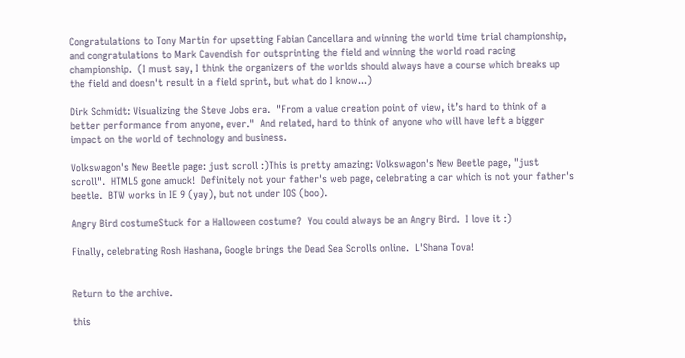Congratulations to Tony Martin for upsetting Fabian Cancellara and winning the world time trial championship, and congratulations to Mark Cavendish for outsprinting the field and winning the world road racing championship.  (I must say, I think the organizers of the worlds should always have a course which breaks up the field and doesn't result in a field sprint, but what do I know...)

Dirk Schmidt: Visualizing the Steve Jobs era.  "From a value creation point of view, it’s hard to think of a better performance from anyone, ever."  And related, hard to think of anyone who will have left a bigger impact on the world of technology and business.

Volkswagon's New Beetle page: just scroll :)This is pretty amazing: Volkswagon's New Beetle page, "just scroll".  HTML5 gone amuck!  Definitely not your father's web page, celebrating a car which is not your father's beetle.  BTW works in IE 9 (yay), but not under IOS (boo).

Angry Bird costumeStuck for a Halloween costume?  You could always be an Angry Bird.  I love it :)

Finally, celebrating Rosh Hashana, Google brings the Dead Sea Scrolls online.  L'Shana Tova!


Return to the archive.

this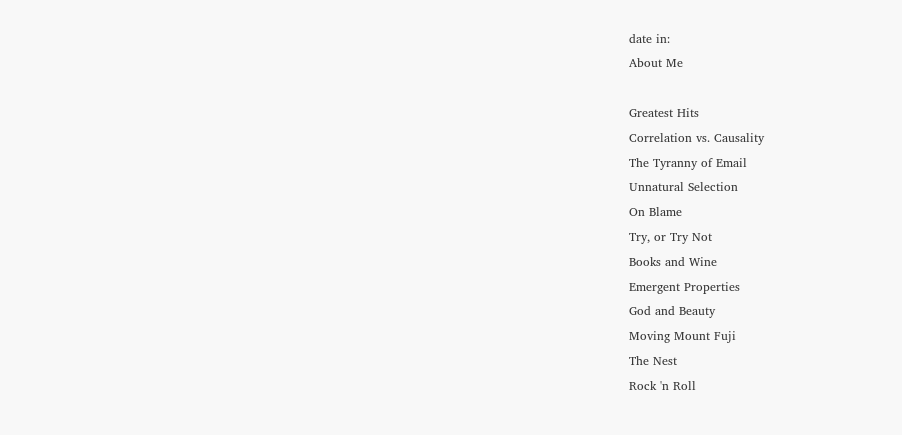date in:
About Me

Greatest Hits
Correlation vs. Causality
The Tyranny of Email
Unnatural Selection
On Blame
Try, or Try Not
Books and Wine
Emergent Properties
God and Beauty
Moving Mount Fuji
The Nest
Rock 'n Roll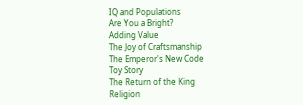IQ and Populations
Are You a Bright?
Adding Value
The Joy of Craftsmanship
The Emperor's New Code
Toy Story
The Return of the King
Religion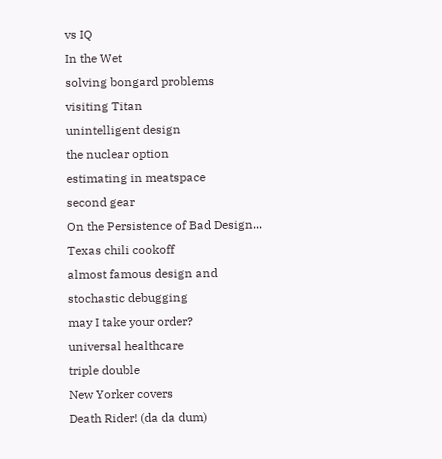vs IQ
In the Wet
solving bongard problems
visiting Titan
unintelligent design
the nuclear option
estimating in meatspace
second gear
On the Persistence of Bad Design...
Texas chili cookoff
almost famous design and stochastic debugging
may I take your order?
universal healthcare
triple double
New Yorker covers
Death Rider! (da da dum)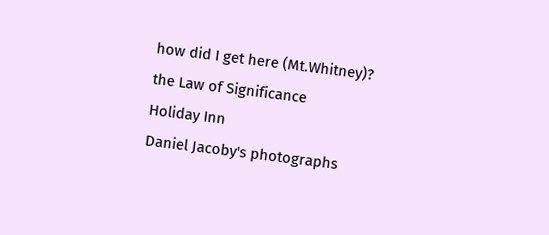how did I get here (Mt.Whitney)?
the Law of Significance
Holiday Inn
Daniel Jacoby's photographs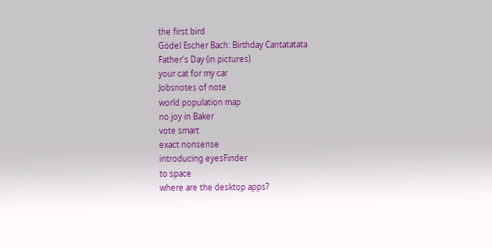the first bird
Gödel Escher Bach: Birthday Cantatatata
Father's Day (in pictures)
your cat for my car
Jobsnotes of note
world population map
no joy in Baker
vote smart
exact nonsense
introducing eyesFinder
to space
where are the desktop apps?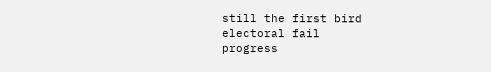still the first bird
electoral fail
progress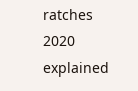ratches
2020 explained